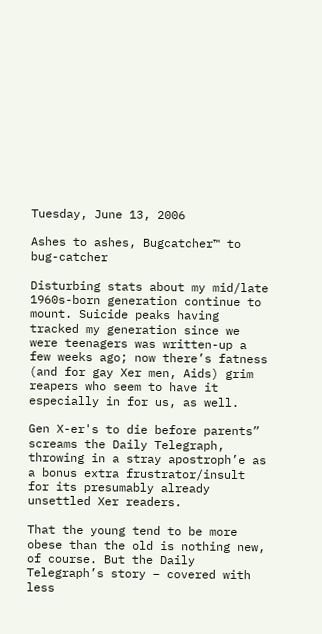Tuesday, June 13, 2006

Ashes to ashes, Bugcatcher™ to bug-catcher

Disturbing stats about my mid/late 1960s-born generation continue to mount. Suicide peaks having tracked my generation since we were teenagers was written-up a few weeks ago; now there’s fatness (and for gay Xer men, Aids) grim reapers who seem to have it especially in for us, as well.

Gen X-er's to die before parents” screams the Daily Telegraph, throwing in a stray apostroph’e as a bonus extra frustrator/insult for its presumably already unsettled Xer readers.

That the young tend to be more obese than the old is nothing new, of course. But the Daily Telegraph’s story – covered with less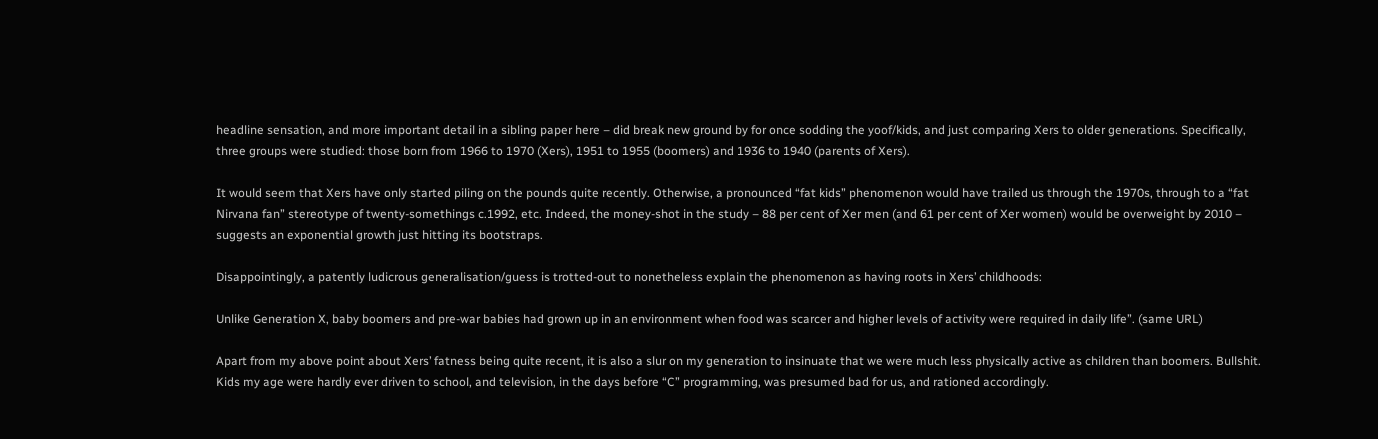headline sensation, and more important detail in a sibling paper here – did break new ground by for once sodding the yoof/kids, and just comparing Xers to older generations. Specifically, three groups were studied: those born from 1966 to 1970 (Xers), 1951 to 1955 (boomers) and 1936 to 1940 (parents of Xers).

It would seem that Xers have only started piling on the pounds quite recently. Otherwise, a pronounced “fat kids” phenomenon would have trailed us through the 1970s, through to a “fat Nirvana fan” stereotype of twenty-somethings c.1992, etc. Indeed, the money-shot in the study – 88 per cent of Xer men (and 61 per cent of Xer women) would be overweight by 2010 – suggests an exponential growth just hitting its bootstraps.

Disappointingly, a patently ludicrous generalisation/guess is trotted-out to nonetheless explain the phenomenon as having roots in Xers’ childhoods:

Unlike Generation X, baby boomers and pre-war babies had grown up in an environment when food was scarcer and higher levels of activity were required in daily life”. (same URL)

Apart from my above point about Xers’ fatness being quite recent, it is also a slur on my generation to insinuate that we were much less physically active as children than boomers. Bullshit. Kids my age were hardly ever driven to school, and television, in the days before “C” programming, was presumed bad for us, and rationed accordingly.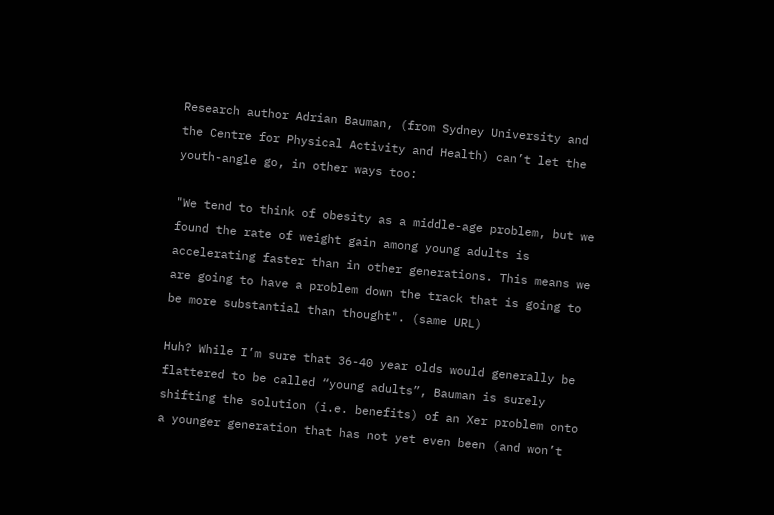Research author Adrian Bauman, (from Sydney University and the Centre for Physical Activity and Health) can’t let the youth-angle go, in other ways too:

"We tend to think of obesity as a middle-age problem, but we found the rate of weight gain among young adults is accelerating faster than in other generations. This means we are going to have a problem down the track that is going to be more substantial than thought". (same URL)

Huh? While I’m sure that 36-40 year olds would generally be flattered to be called “young adults”, Bauman is surely shifting the solution (i.e. benefits) of an Xer problem onto a younger generation that has not yet even been (and won’t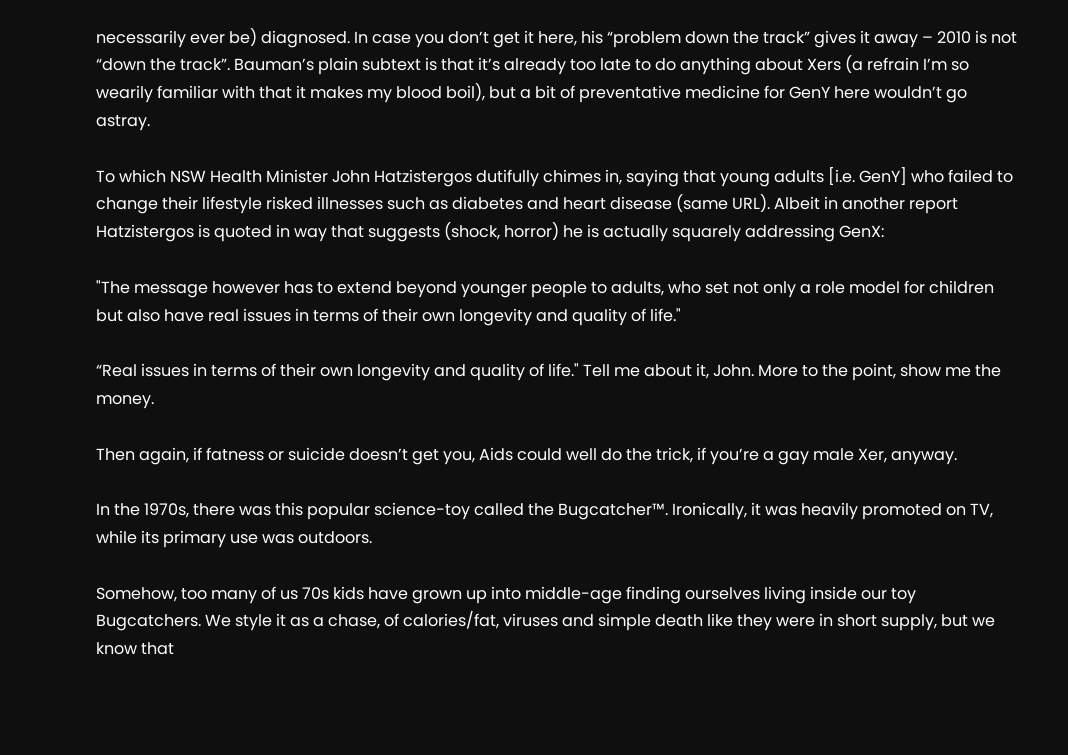necessarily ever be) diagnosed. In case you don’t get it here, his “problem down the track” gives it away – 2010 is not “down the track”. Bauman’s plain subtext is that it’s already too late to do anything about Xers (a refrain I’m so wearily familiar with that it makes my blood boil), but a bit of preventative medicine for GenY here wouldn’t go astray.

To which NSW Health Minister John Hatzistergos dutifully chimes in, saying that young adults [i.e. GenY] who failed to change their lifestyle risked illnesses such as diabetes and heart disease (same URL). Albeit in another report Hatzistergos is quoted in way that suggests (shock, horror) he is actually squarely addressing GenX:

"The message however has to extend beyond younger people to adults, who set not only a role model for children but also have real issues in terms of their own longevity and quality of life."

“Real issues in terms of their own longevity and quality of life." Tell me about it, John. More to the point, show me the money.

Then again, if fatness or suicide doesn’t get you, Aids could well do the trick, if you’re a gay male Xer, anyway.

In the 1970s, there was this popular science-toy called the Bugcatcher™. Ironically, it was heavily promoted on TV, while its primary use was outdoors.

Somehow, too many of us 70s kids have grown up into middle-age finding ourselves living inside our toy Bugcatchers. We style it as a chase, of calories/fat, viruses and simple death like they were in short supply, but we know that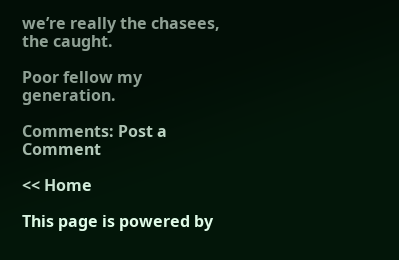we’re really the chasees, the caught.

Poor fellow my generation.

Comments: Post a Comment

<< Home

This page is powered by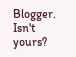Blogger. Isn't yours?